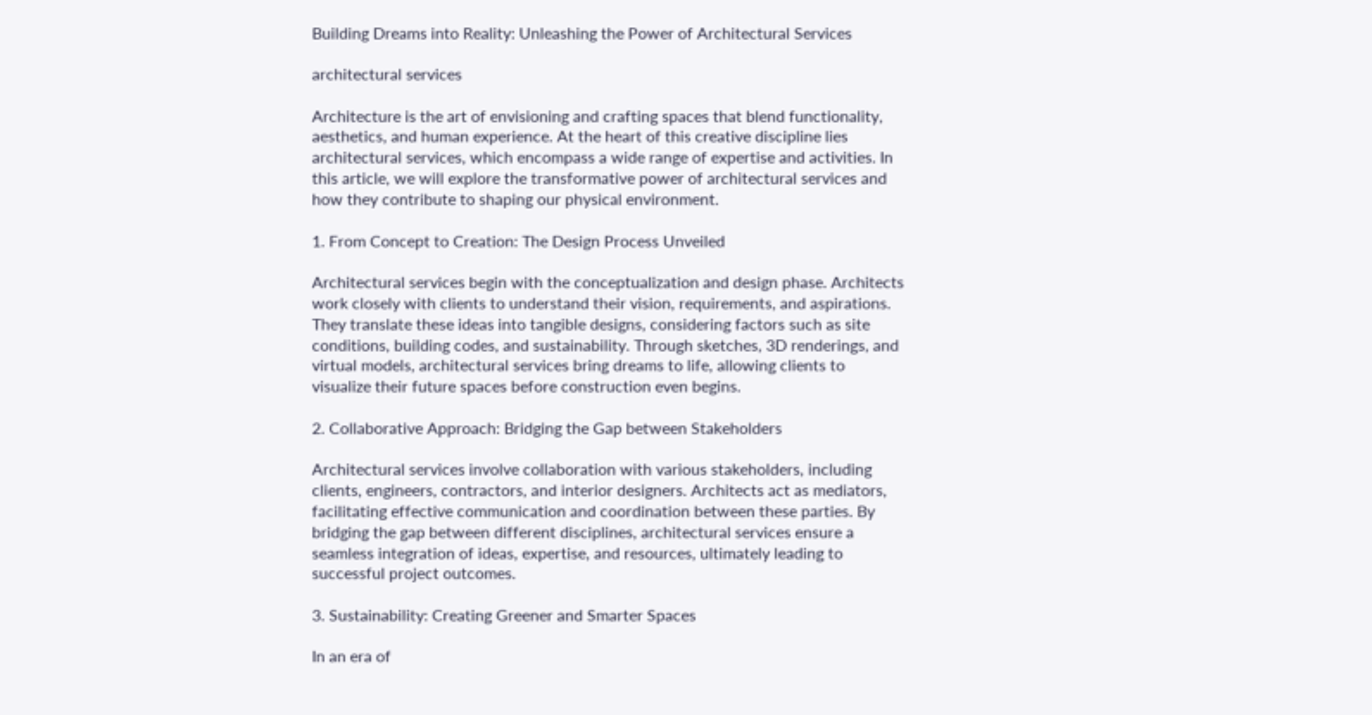Building Dreams into Reality: Unleashing the Power of Architectural Services

architectural services

Architecture is the art of envisioning and crafting spaces that blend functionality, aesthetics, and human experience. At the heart of this creative discipline lies architectural services, which encompass a wide range of expertise and activities. In this article, we will explore the transformative power of architectural services and how they contribute to shaping our physical environment.

1. From Concept to Creation: The Design Process Unveiled

Architectural services begin with the conceptualization and design phase. Architects work closely with clients to understand their vision, requirements, and aspirations. They translate these ideas into tangible designs, considering factors such as site conditions, building codes, and sustainability. Through sketches, 3D renderings, and virtual models, architectural services bring dreams to life, allowing clients to visualize their future spaces before construction even begins.

2. Collaborative Approach: Bridging the Gap between Stakeholders

Architectural services involve collaboration with various stakeholders, including clients, engineers, contractors, and interior designers. Architects act as mediators, facilitating effective communication and coordination between these parties. By bridging the gap between different disciplines, architectural services ensure a seamless integration of ideas, expertise, and resources, ultimately leading to successful project outcomes.

3. Sustainability: Creating Greener and Smarter Spaces

In an era of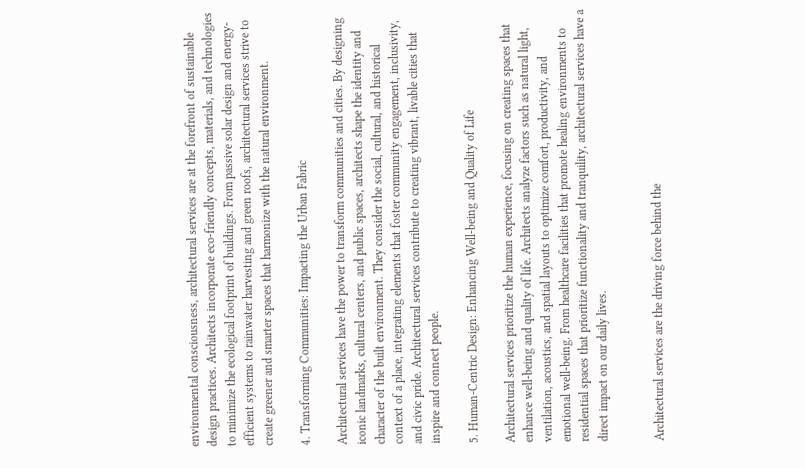environmental consciousness, architectural services are at the forefront of sustainable design practices. Architects incorporate eco-friendly concepts, materials, and technologies to minimize the ecological footprint of buildings. From passive solar design and energy-efficient systems to rainwater harvesting and green roofs, architectural services strive to create greener and smarter spaces that harmonize with the natural environment.

4. Transforming Communities: Impacting the Urban Fabric

Architectural services have the power to transform communities and cities. By designing iconic landmarks, cultural centers, and public spaces, architects shape the identity and character of the built environment. They consider the social, cultural, and historical context of a place, integrating elements that foster community engagement, inclusivity, and civic pride. Architectural services contribute to creating vibrant, livable cities that inspire and connect people.

5. Human-Centric Design: Enhancing Well-being and Quality of Life

Architectural services prioritize the human experience, focusing on creating spaces that enhance well-being and quality of life. Architects analyze factors such as natural light, ventilation, acoustics, and spatial layouts to optimize comfort, productivity, and emotional well-being. From healthcare facilities that promote healing environments to residential spaces that prioritize functionality and tranquility, architectural services have a direct impact on our daily lives.


Architectural services are the driving force behind the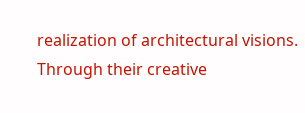realization of architectural visions. Through their creative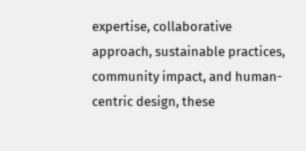expertise, collaborative approach, sustainable practices, community impact, and human-centric design, these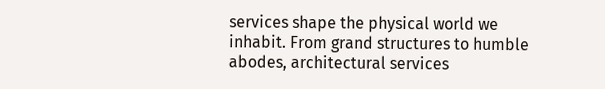services shape the physical world we inhabit. From grand structures to humble abodes, architectural services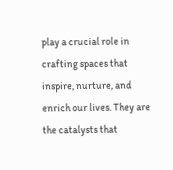play a crucial role in crafting spaces that inspire, nurture, and enrich our lives. They are the catalysts that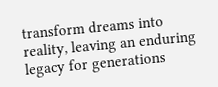transform dreams into reality, leaving an enduring legacy for generations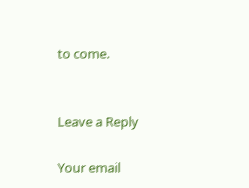to come.


Leave a Reply

Your email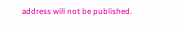address will not be published.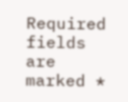Required fields are marked *